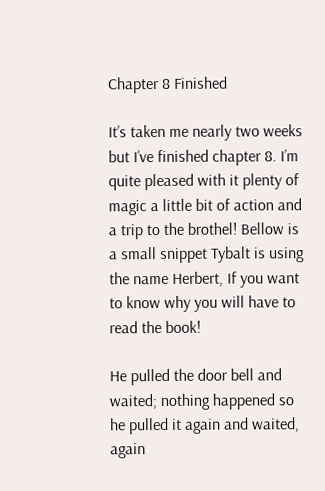Chapter 8 Finished

It’s taken me nearly two weeks but I’ve finished chapter 8. I’m quite pleased with it plenty of magic a little bit of action and a trip to the brothel! Bellow is a small snippet Tybalt is using the name Herbert, If you want to know why you will have to read the book!

He pulled the door bell and waited; nothing happened so he pulled it again and waited, again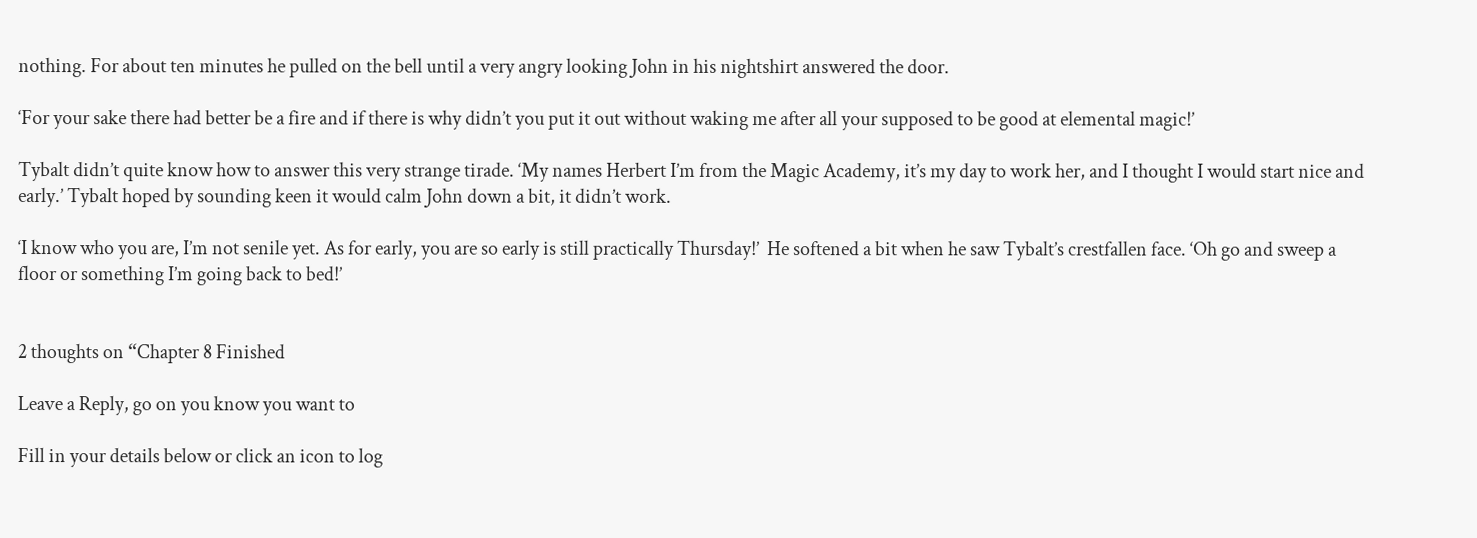nothing. For about ten minutes he pulled on the bell until a very angry looking John in his nightshirt answered the door.

‘For your sake there had better be a fire and if there is why didn’t you put it out without waking me after all your supposed to be good at elemental magic!’

Tybalt didn’t quite know how to answer this very strange tirade. ‘My names Herbert I’m from the Magic Academy, it’s my day to work her, and I thought I would start nice and early.’ Tybalt hoped by sounding keen it would calm John down a bit, it didn’t work.

‘I know who you are, I’m not senile yet. As for early, you are so early is still practically Thursday!’  He softened a bit when he saw Tybalt’s crestfallen face. ‘Oh go and sweep a floor or something I’m going back to bed!’


2 thoughts on “Chapter 8 Finished

Leave a Reply, go on you know you want to

Fill in your details below or click an icon to log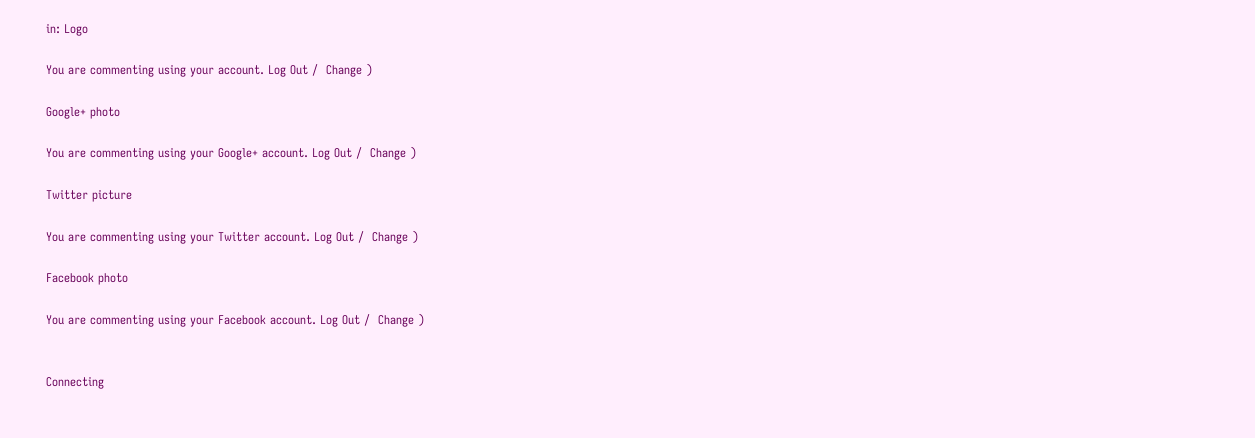in: Logo

You are commenting using your account. Log Out /  Change )

Google+ photo

You are commenting using your Google+ account. Log Out /  Change )

Twitter picture

You are commenting using your Twitter account. Log Out /  Change )

Facebook photo

You are commenting using your Facebook account. Log Out /  Change )


Connecting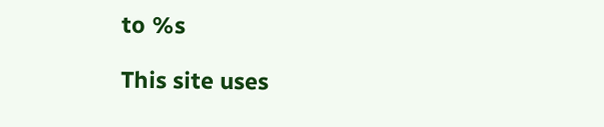to %s

This site uses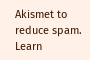Akismet to reduce spam. Learn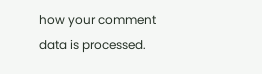how your comment data is processed.